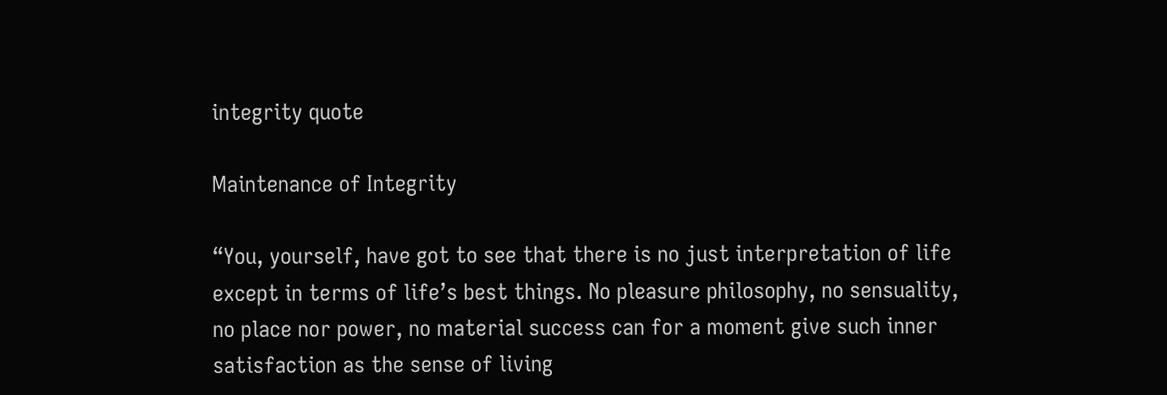integrity quote

Maintenance of Integrity

“You, yourself, have got to see that there is no just interpretation of life except in terms of life’s best things. No pleasure philosophy, no sensuality, no place nor power, no material success can for a moment give such inner satisfaction as the sense of living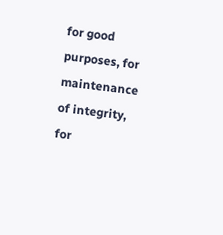for good purposes, for maintenance of integrity, for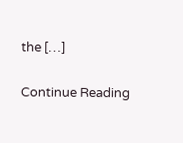the […]

Continue Reading